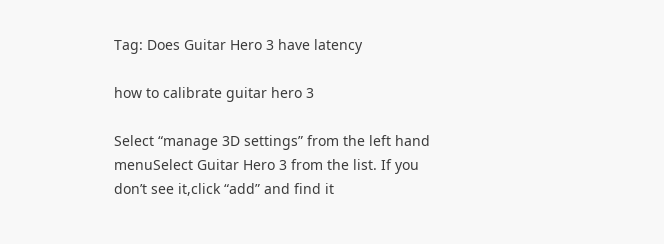Tag: Does Guitar Hero 3 have latency

how to calibrate guitar hero 3

Select “manage 3D settings” from the left hand menuSelect Guitar Hero 3 from the list. If you don’t see it,click “add” and find it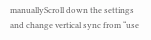manuallyScroll down the settings and change vertical sync from “use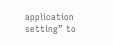application setting” to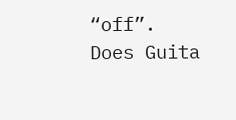“off”.
Does Guita